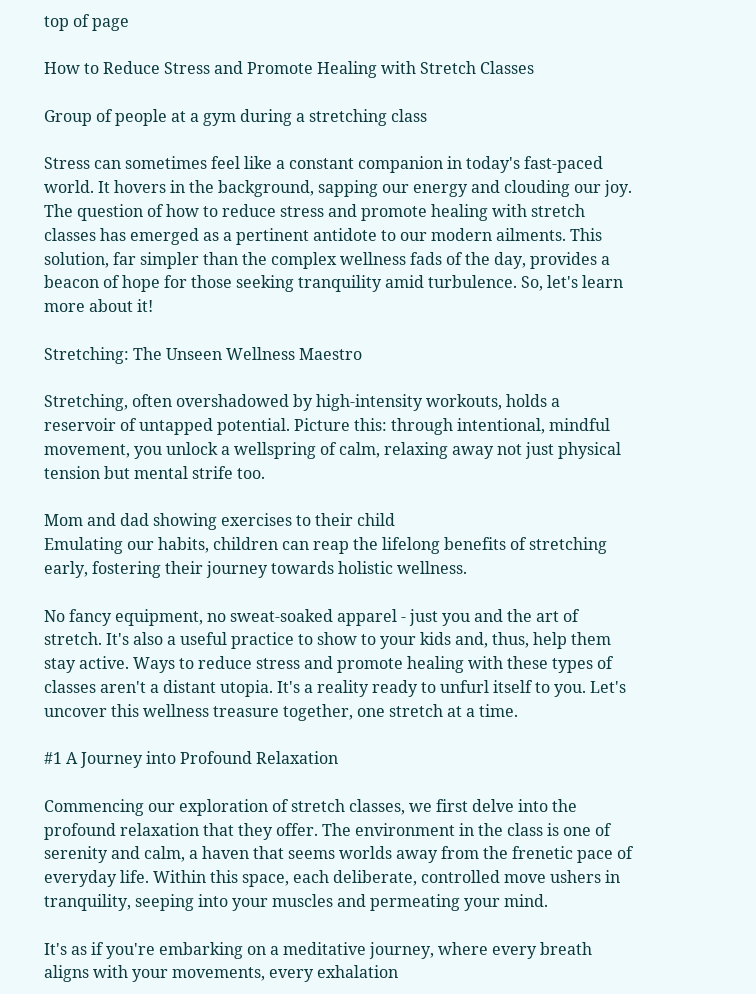top of page

How to Reduce Stress and Promote Healing with Stretch Classes

Group of people at a gym during a stretching class

Stress can sometimes feel like a constant companion in today's fast-paced world. It hovers in the background, sapping our energy and clouding our joy. The question of how to reduce stress and promote healing with stretch classes has emerged as a pertinent antidote to our modern ailments. This solution, far simpler than the complex wellness fads of the day, provides a beacon of hope for those seeking tranquility amid turbulence. So, let's learn more about it!

Stretching: The Unseen Wellness Maestro

Stretching, often overshadowed by high-intensity workouts, holds a reservoir of untapped potential. Picture this: through intentional, mindful movement, you unlock a wellspring of calm, relaxing away not just physical tension but mental strife too.

Mom and dad showing exercises to their child
Emulating our habits, children can reap the lifelong benefits of stretching early, fostering their journey towards holistic wellness.

No fancy equipment, no sweat-soaked apparel - just you and the art of stretch. It's also a useful practice to show to your kids and, thus, help them stay active. Ways to reduce stress and promote healing with these types of classes aren't a distant utopia. It's a reality ready to unfurl itself to you. Let's uncover this wellness treasure together, one stretch at a time.

#1 A Journey into Profound Relaxation

Commencing our exploration of stretch classes, we first delve into the profound relaxation that they offer. The environment in the class is one of serenity and calm, a haven that seems worlds away from the frenetic pace of everyday life. Within this space, each deliberate, controlled move ushers in tranquility, seeping into your muscles and permeating your mind.

It's as if you're embarking on a meditative journey, where every breath aligns with your movements, every exhalation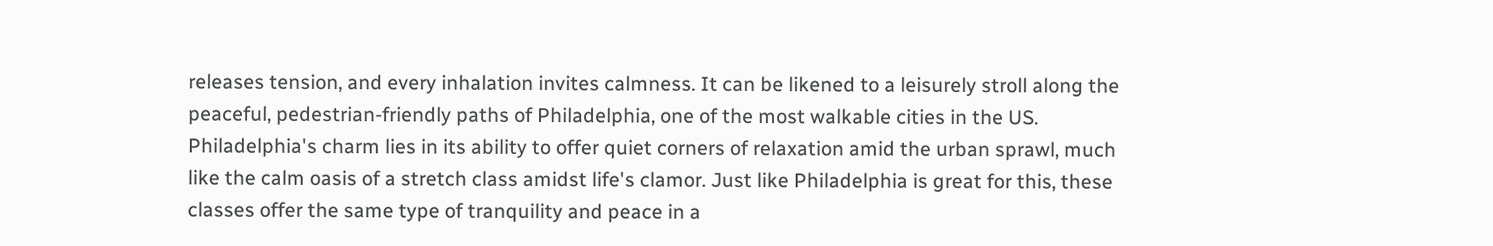releases tension, and every inhalation invites calmness. It can be likened to a leisurely stroll along the peaceful, pedestrian-friendly paths of Philadelphia, one of the most walkable cities in the US. Philadelphia's charm lies in its ability to offer quiet corners of relaxation amid the urban sprawl, much like the calm oasis of a stretch class amidst life's clamor. Just like Philadelphia is great for this, these classes offer the same type of tranquility and peace in a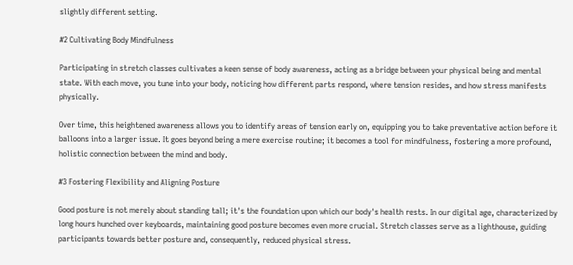slightly different setting.

#2 Cultivating Body Mindfulness

Participating in stretch classes cultivates a keen sense of body awareness, acting as a bridge between your physical being and mental state. With each move, you tune into your body, noticing how different parts respond, where tension resides, and how stress manifests physically.

Over time, this heightened awareness allows you to identify areas of tension early on, equipping you to take preventative action before it balloons into a larger issue. It goes beyond being a mere exercise routine; it becomes a tool for mindfulness, fostering a more profound, holistic connection between the mind and body.

#3 Fostering Flexibility and Aligning Posture

Good posture is not merely about standing tall; it's the foundation upon which our body's health rests. In our digital age, characterized by long hours hunched over keyboards, maintaining good posture becomes even more crucial. Stretch classes serve as a lighthouse, guiding participants towards better posture and, consequently, reduced physical stress.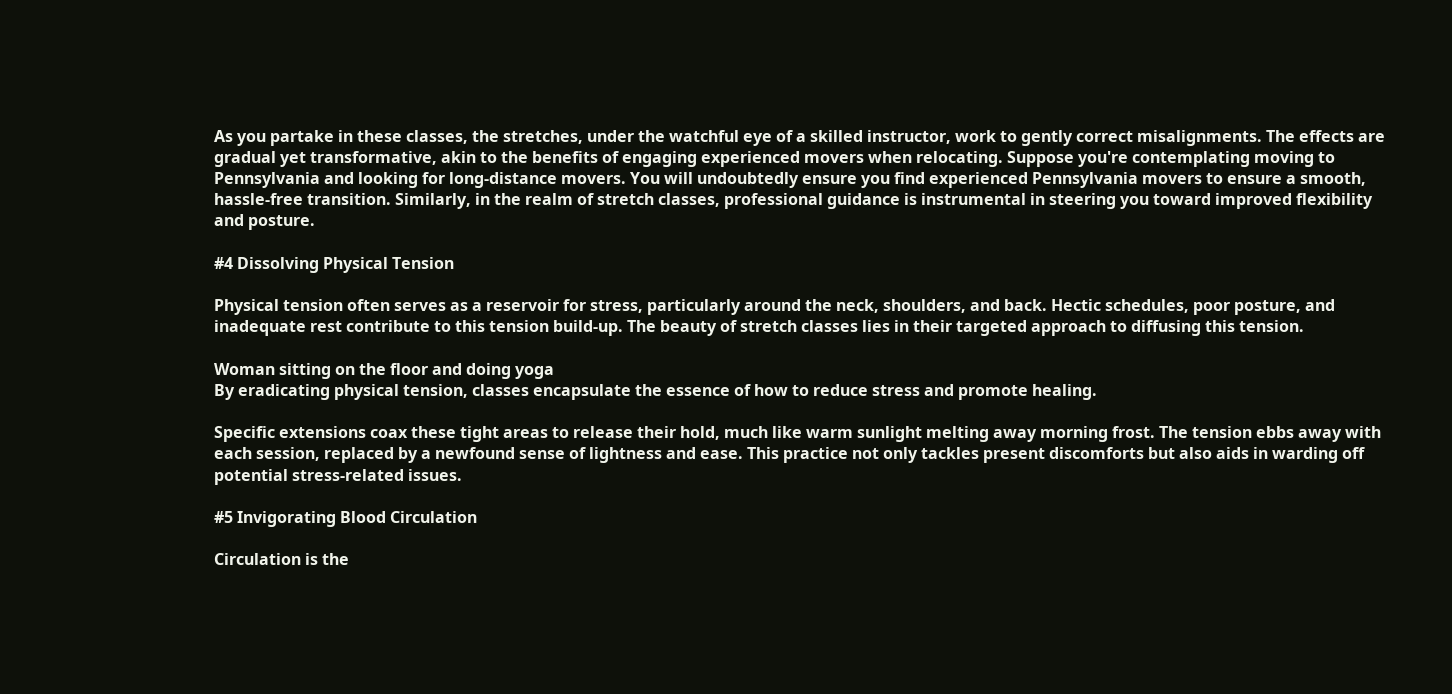As you partake in these classes, the stretches, under the watchful eye of a skilled instructor, work to gently correct misalignments. The effects are gradual yet transformative, akin to the benefits of engaging experienced movers when relocating. Suppose you're contemplating moving to Pennsylvania and looking for long-distance movers. You will undoubtedly ensure you find experienced Pennsylvania movers to ensure a smooth, hassle-free transition. Similarly, in the realm of stretch classes, professional guidance is instrumental in steering you toward improved flexibility and posture.

#4 Dissolving Physical Tension

Physical tension often serves as a reservoir for stress, particularly around the neck, shoulders, and back. Hectic schedules, poor posture, and inadequate rest contribute to this tension build-up. The beauty of stretch classes lies in their targeted approach to diffusing this tension.

Woman sitting on the floor and doing yoga
By eradicating physical tension, classes encapsulate the essence of how to reduce stress and promote healing.

Specific extensions coax these tight areas to release their hold, much like warm sunlight melting away morning frost. The tension ebbs away with each session, replaced by a newfound sense of lightness and ease. This practice not only tackles present discomforts but also aids in warding off potential stress-related issues.

#5 Invigorating Blood Circulation

Circulation is the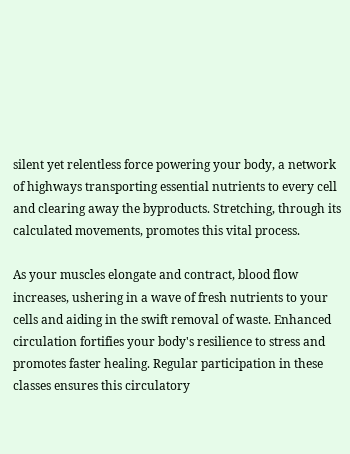silent yet relentless force powering your body, a network of highways transporting essential nutrients to every cell and clearing away the byproducts. Stretching, through its calculated movements, promotes this vital process.

As your muscles elongate and contract, blood flow increases, ushering in a wave of fresh nutrients to your cells and aiding in the swift removal of waste. Enhanced circulation fortifies your body's resilience to stress and promotes faster healing. Regular participation in these classes ensures this circulatory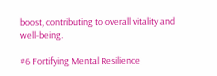boost, contributing to overall vitality and well-being.

#6 Fortifying Mental Resilience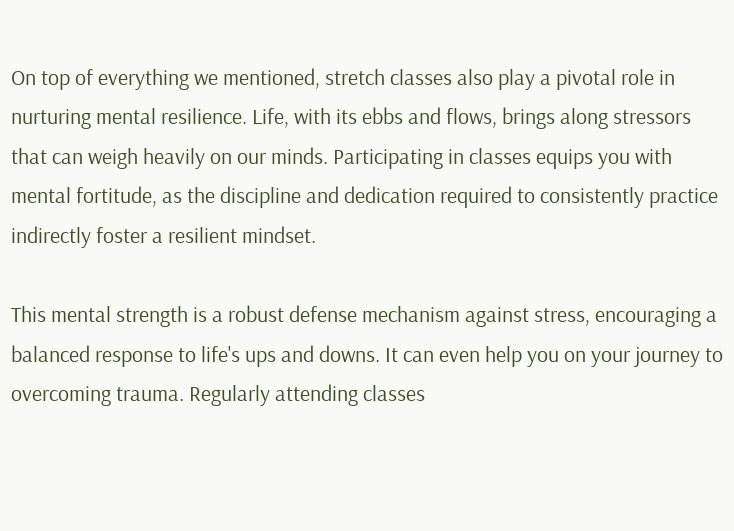On top of everything we mentioned, stretch classes also play a pivotal role in nurturing mental resilience. Life, with its ebbs and flows, brings along stressors that can weigh heavily on our minds. Participating in classes equips you with mental fortitude, as the discipline and dedication required to consistently practice indirectly foster a resilient mindset.

This mental strength is a robust defense mechanism against stress, encouraging a balanced response to life's ups and downs. It can even help you on your journey to overcoming trauma. Regularly attending classes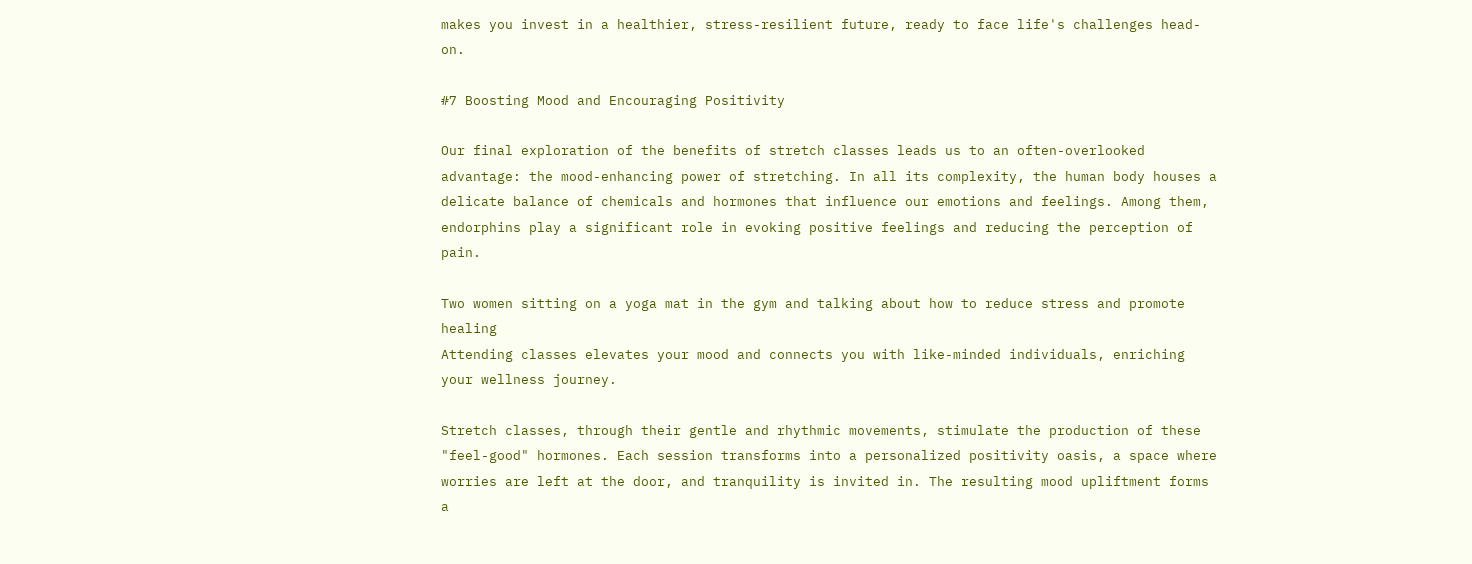makes you invest in a healthier, stress-resilient future, ready to face life's challenges head-on.

#7 Boosting Mood and Encouraging Positivity

Our final exploration of the benefits of stretch classes leads us to an often-overlooked advantage: the mood-enhancing power of stretching. In all its complexity, the human body houses a delicate balance of chemicals and hormones that influence our emotions and feelings. Among them, endorphins play a significant role in evoking positive feelings and reducing the perception of pain.

Two women sitting on a yoga mat in the gym and talking about how to reduce stress and promote healing
Attending classes elevates your mood and connects you with like-minded individuals, enriching your wellness journey.

Stretch classes, through their gentle and rhythmic movements, stimulate the production of these "feel-good" hormones. Each session transforms into a personalized positivity oasis, a space where worries are left at the door, and tranquility is invited in. The resulting mood upliftment forms a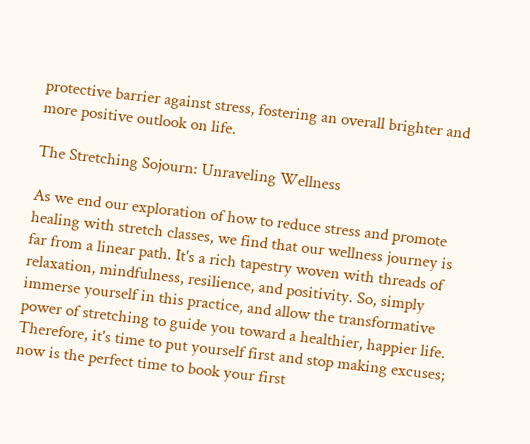protective barrier against stress, fostering an overall brighter and more positive outlook on life.

The Stretching Sojourn: Unraveling Wellness

As we end our exploration of how to reduce stress and promote healing with stretch classes, we find that our wellness journey is far from a linear path. It's a rich tapestry woven with threads of relaxation, mindfulness, resilience, and positivity. So, simply immerse yourself in this practice, and allow the transformative power of stretching to guide you toward a healthier, happier life. Therefore, it's time to put yourself first and stop making excuses; now is the perfect time to book your first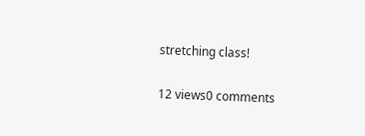stretching class!

12 views0 comments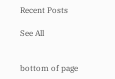Recent Posts

See All


bottom of page